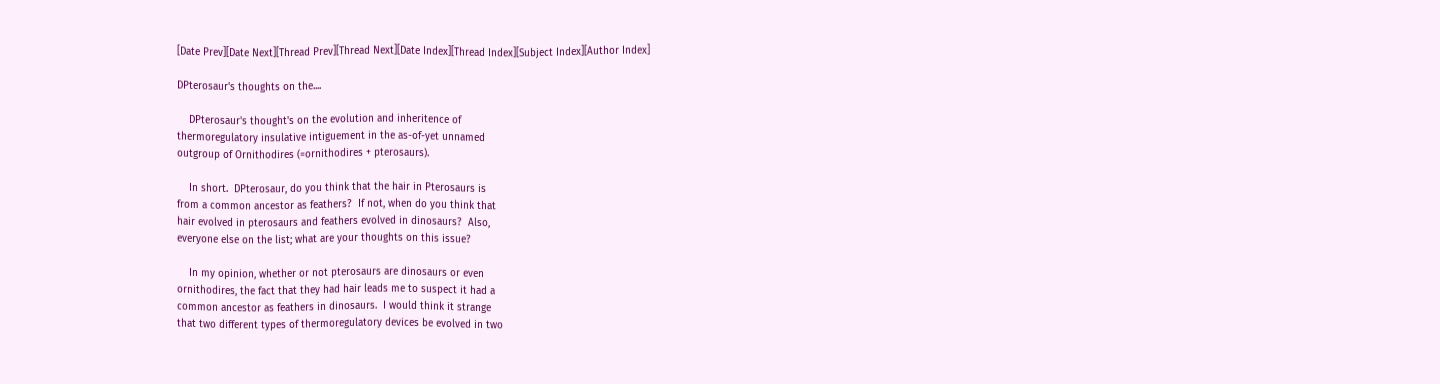[Date Prev][Date Next][Thread Prev][Thread Next][Date Index][Thread Index][Subject Index][Author Index]

DPterosaur's thoughts on the....

    DPterosaur's thought's on the evolution and inheritence of
thermoregulatory insulative intiguement in the as-of-yet unnamed
outgroup of Ornithodires (=ornithodires + pterosaurs).

    In short.  DPterosaur, do you think that the hair in Pterosaurs is
from a common ancestor as feathers?  If not, when do you think that
hair evolved in pterosaurs and feathers evolved in dinosaurs?  Also,
everyone else on the list; what are your thoughts on this issue?

    In my opinion, whether or not pterosaurs are dinosaurs or even
ornithodires, the fact that they had hair leads me to suspect it had a
common ancestor as feathers in dinosaurs.  I would think it strange
that two different types of thermoregulatory devices be evolved in two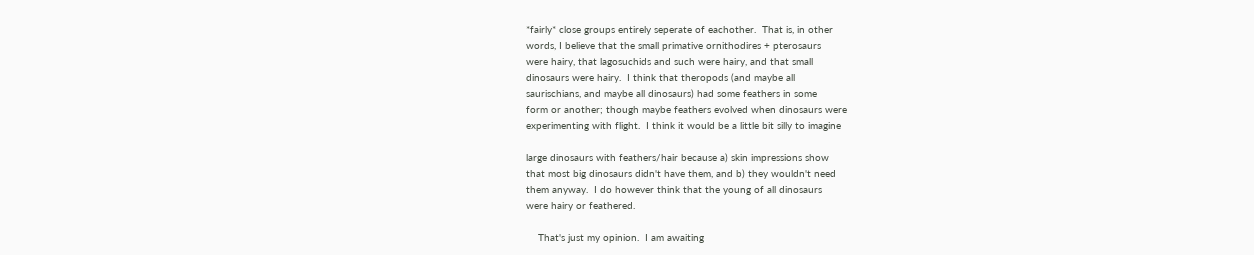*fairly* close groups entirely seperate of eachother.  That is, in other
words, I believe that the small primative ornithodires + pterosaurs
were hairy, that lagosuchids and such were hairy, and that small
dinosaurs were hairy.  I think that theropods (and maybe all
saurischians, and maybe all dinosaurs) had some feathers in some
form or another; though maybe feathers evolved when dinosaurs were
experimenting with flight.  I think it would be a little bit silly to imagine

large dinosaurs with feathers/hair because a) skin impressions show
that most big dinosaurs didn't have them, and b) they wouldn't need
them anyway.  I do however think that the young of all dinosaurs
were hairy or feathered.

    That's just my opinion.  I am awaiting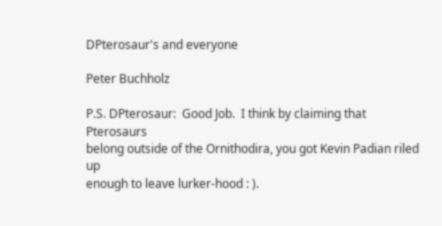DPterosaur's and everyone

Peter Buchholz

P.S. DPterosaur:  Good Job.  I think by claiming that Pterosaurs
belong outside of the Ornithodira, you got Kevin Padian riled up
enough to leave lurker-hood : ).